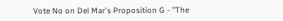Vote No on Del Mar's Proposition G - "The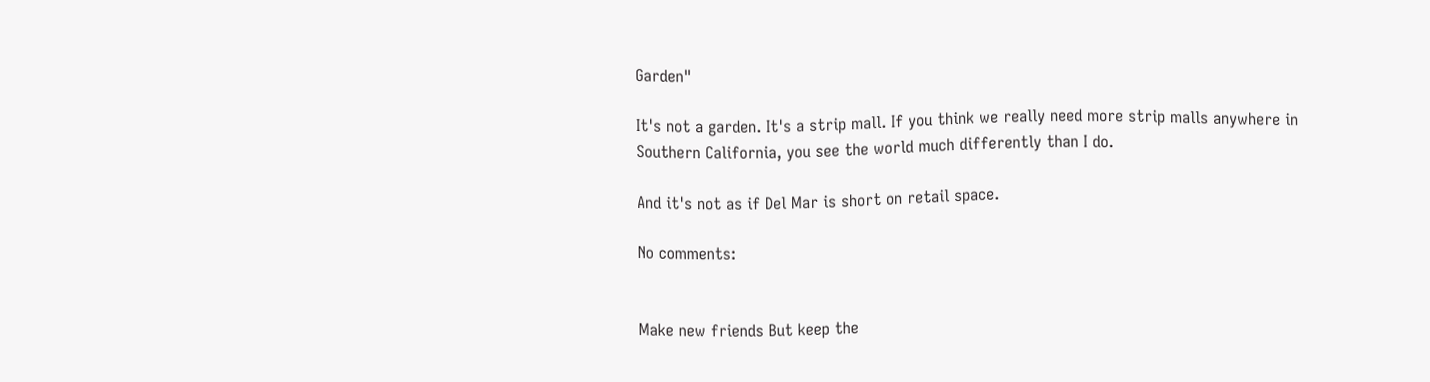Garden"

It's not a garden. It's a strip mall. If you think we really need more strip malls anywhere in Southern California, you see the world much differently than I do.

And it's not as if Del Mar is short on retail space.

No comments:


Make new friends But keep the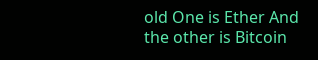old One is Ether And the other is Bitcoin